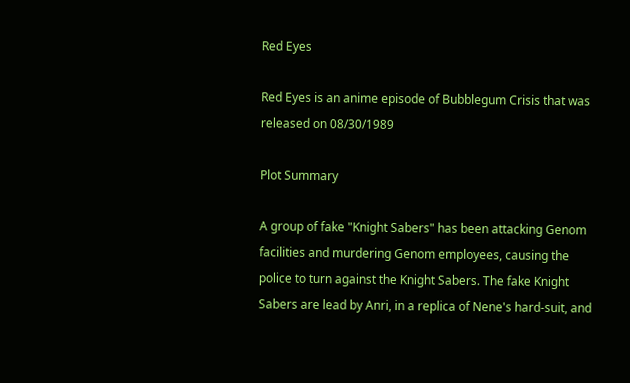Red Eyes

Red Eyes is an anime episode of Bubblegum Crisis that was released on 08/30/1989

Plot Summary

A group of fake "Knight Sabers" has been attacking Genom facilities and murdering Genom employees, causing the police to turn against the Knight Sabers. The fake Knight Sabers are lead by Anri, in a replica of Nene's hard-suit, and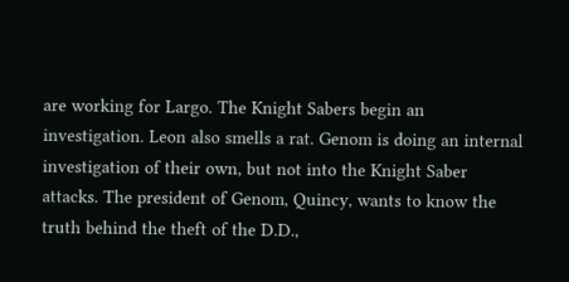are working for Largo. The Knight Sabers begin an investigation. Leon also smells a rat. Genom is doing an internal investigation of their own, but not into the Knight Saber attacks. The president of Genom, Quincy, wants to know the truth behind the theft of the D.D.,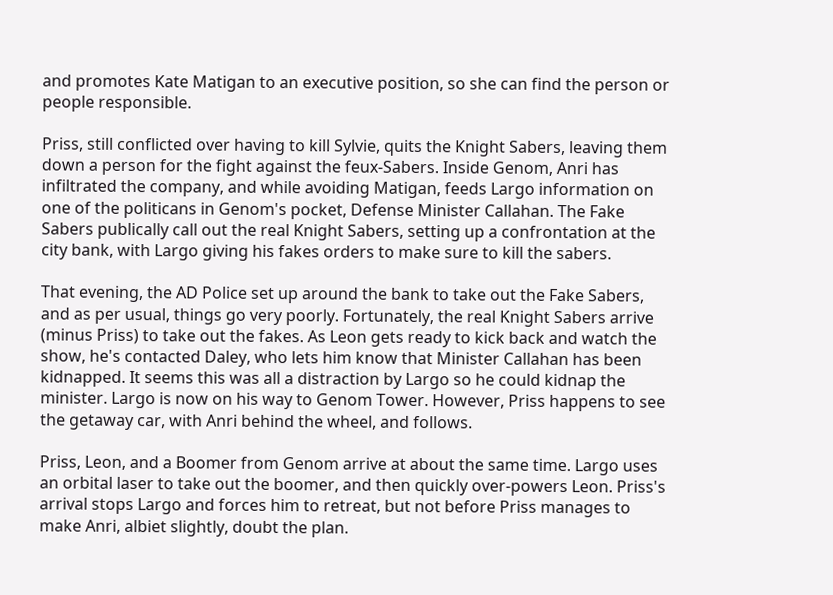and promotes Kate Matigan to an executive position, so she can find the person or people responsible.

Priss, still conflicted over having to kill Sylvie, quits the Knight Sabers, leaving them down a person for the fight against the feux-Sabers. Inside Genom, Anri has infiltrated the company, and while avoiding Matigan, feeds Largo information on one of the politicans in Genom's pocket, Defense Minister Callahan. The Fake Sabers publically call out the real Knight Sabers, setting up a confrontation at the city bank, with Largo giving his fakes orders to make sure to kill the sabers.

That evening, the AD Police set up around the bank to take out the Fake Sabers, and as per usual, things go very poorly. Fortunately, the real Knight Sabers arrive (minus Priss) to take out the fakes. As Leon gets ready to kick back and watch the show, he's contacted Daley, who lets him know that Minister Callahan has been kidnapped. It seems this was all a distraction by Largo so he could kidnap the minister. Largo is now on his way to Genom Tower. However, Priss happens to see the getaway car, with Anri behind the wheel, and follows.

Priss, Leon, and a Boomer from Genom arrive at about the same time. Largo uses an orbital laser to take out the boomer, and then quickly over-powers Leon. Priss's arrival stops Largo and forces him to retreat, but not before Priss manages to make Anri, albiet slightly, doubt the plan.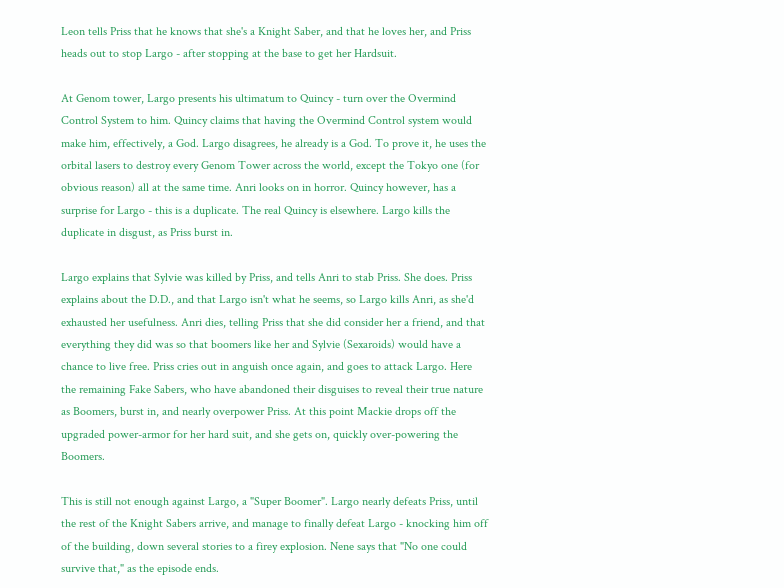Leon tells Priss that he knows that she's a Knight Saber, and that he loves her, and Priss heads out to stop Largo - after stopping at the base to get her Hardsuit.

At Genom tower, Largo presents his ultimatum to Quincy - turn over the Overmind Control System to him. Quincy claims that having the Overmind Control system would make him, effectively, a God. Largo disagrees, he already is a God. To prove it, he uses the orbital lasers to destroy every Genom Tower across the world, except the Tokyo one (for obvious reason) all at the same time. Anri looks on in horror. Quincy however, has a surprise for Largo - this is a duplicate. The real Quincy is elsewhere. Largo kills the duplicate in disgust, as Priss burst in.

Largo explains that Sylvie was killed by Priss, and tells Anri to stab Priss. She does. Priss explains about the D.D., and that Largo isn't what he seems, so Largo kills Anri, as she'd exhausted her usefulness. Anri dies, telling Priss that she did consider her a friend, and that everything they did was so that boomers like her and Sylvie (Sexaroids) would have a chance to live free. Priss cries out in anguish once again, and goes to attack Largo. Here the remaining Fake Sabers, who have abandoned their disguises to reveal their true nature as Boomers, burst in, and nearly overpower Priss. At this point Mackie drops off the upgraded power-armor for her hard suit, and she gets on, quickly over-powering the Boomers.

This is still not enough against Largo, a "Super Boomer". Largo nearly defeats Priss, until the rest of the Knight Sabers arrive, and manage to finally defeat Largo - knocking him off of the building, down several stories to a firey explosion. Nene says that "No one could survive that," as the episode ends.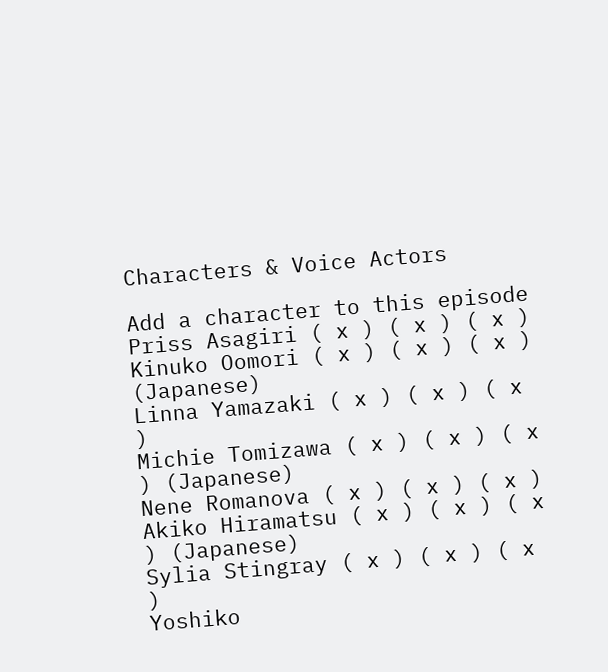Characters & Voice Actors

Add a character to this episode
Priss Asagiri ( x ) ( x ) ( x )
Kinuko Oomori ( x ) ( x ) ( x ) (Japanese)
Linna Yamazaki ( x ) ( x ) ( x )
Michie Tomizawa ( x ) ( x ) ( x ) (Japanese)
Nene Romanova ( x ) ( x ) ( x )
Akiko Hiramatsu ( x ) ( x ) ( x ) (Japanese)
Sylia Stingray ( x ) ( x ) ( x )
Yoshiko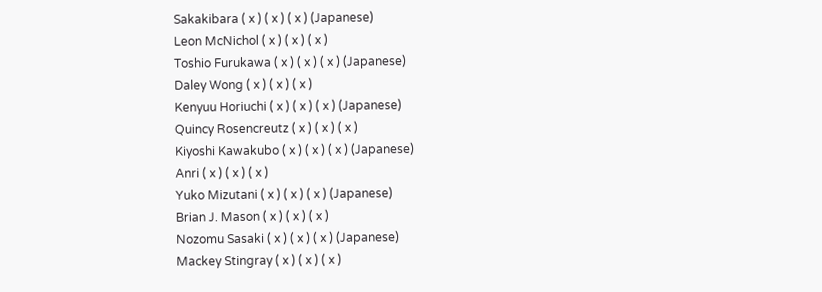Sakakibara ( x ) ( x ) ( x ) (Japanese)
Leon McNichol ( x ) ( x ) ( x )
Toshio Furukawa ( x ) ( x ) ( x ) (Japanese)
Daley Wong ( x ) ( x ) ( x )
Kenyuu Horiuchi ( x ) ( x ) ( x ) (Japanese)
Quincy Rosencreutz ( x ) ( x ) ( x )
Kiyoshi Kawakubo ( x ) ( x ) ( x ) (Japanese)
Anri ( x ) ( x ) ( x )
Yuko Mizutani ( x ) ( x ) ( x ) (Japanese)
Brian J. Mason ( x ) ( x ) ( x )
Nozomu Sasaki ( x ) ( x ) ( x ) (Japanese)
Mackey Stingray ( x ) ( x ) ( x )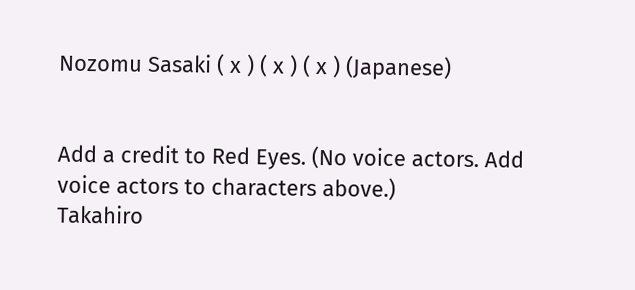Nozomu Sasaki ( x ) ( x ) ( x ) (Japanese)


Add a credit to Red Eyes. (No voice actors. Add voice actors to characters above.)
Takahiro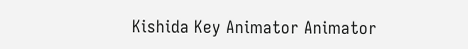Kishida Key Animator Animator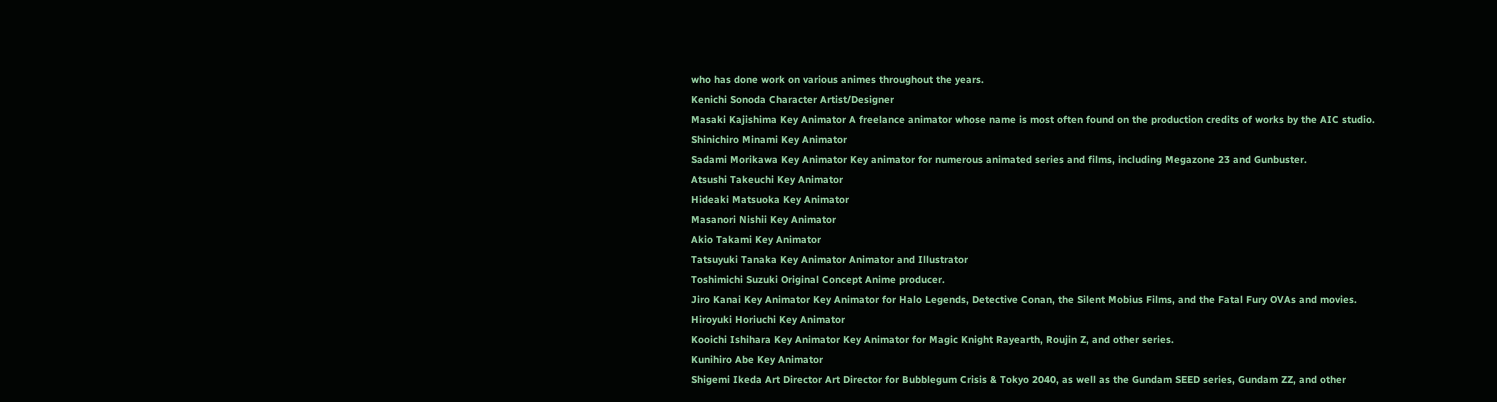who has done work on various animes throughout the years.
Kenichi Sonoda Character Artist/Designer
Masaki Kajishima Key Animator A freelance animator whose name is most often found on the production credits of works by the AIC studio.
Shinichiro Minami Key Animator
Sadami Morikawa Key Animator Key animator for numerous animated series and films, including Megazone 23 and Gunbuster.
Atsushi Takeuchi Key Animator
Hideaki Matsuoka Key Animator
Masanori Nishii Key Animator
Akio Takami Key Animator
Tatsuyuki Tanaka Key Animator Animator and Illustrator
Toshimichi Suzuki Original Concept Anime producer.
Jiro Kanai Key Animator Key Animator for Halo Legends, Detective Conan, the Silent Mobius Films, and the Fatal Fury OVAs and movies.
Hiroyuki Horiuchi Key Animator
Kooichi Ishihara Key Animator Key Animator for Magic Knight Rayearth, Roujin Z, and other series.
Kunihiro Abe Key Animator
Shigemi Ikeda Art Director Art Director for Bubblegum Crisis & Tokyo 2040, as well as the Gundam SEED series, Gundam ZZ, and other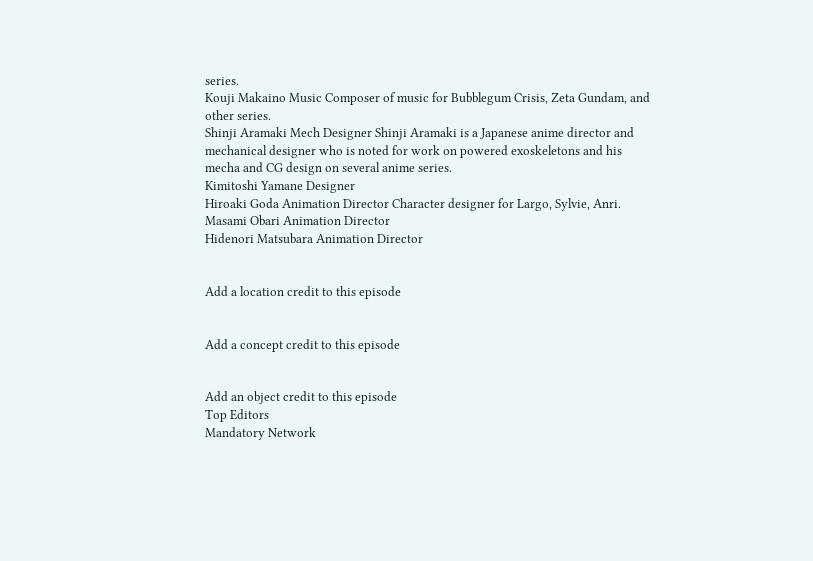series.
Kouji Makaino Music Composer of music for Bubblegum Crisis, Zeta Gundam, and other series.
Shinji Aramaki Mech Designer Shinji Aramaki is a Japanese anime director and mechanical designer who is noted for work on powered exoskeletons and his mecha and CG design on several anime series.
Kimitoshi Yamane Designer
Hiroaki Goda Animation Director Character designer for Largo, Sylvie, Anri.
Masami Obari Animation Director
Hidenori Matsubara Animation Director


Add a location credit to this episode


Add a concept credit to this episode


Add an object credit to this episode
Top Editors
Mandatory Network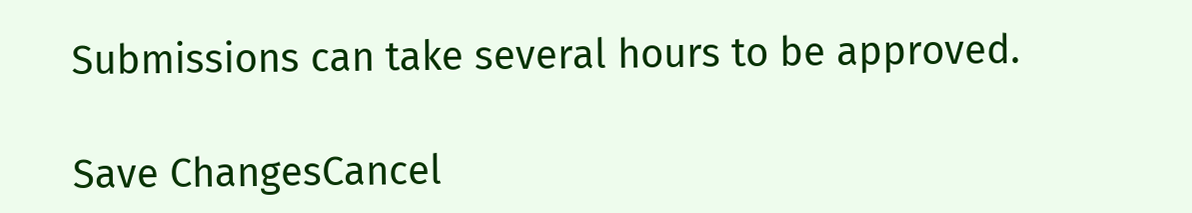Submissions can take several hours to be approved.

Save ChangesCancel